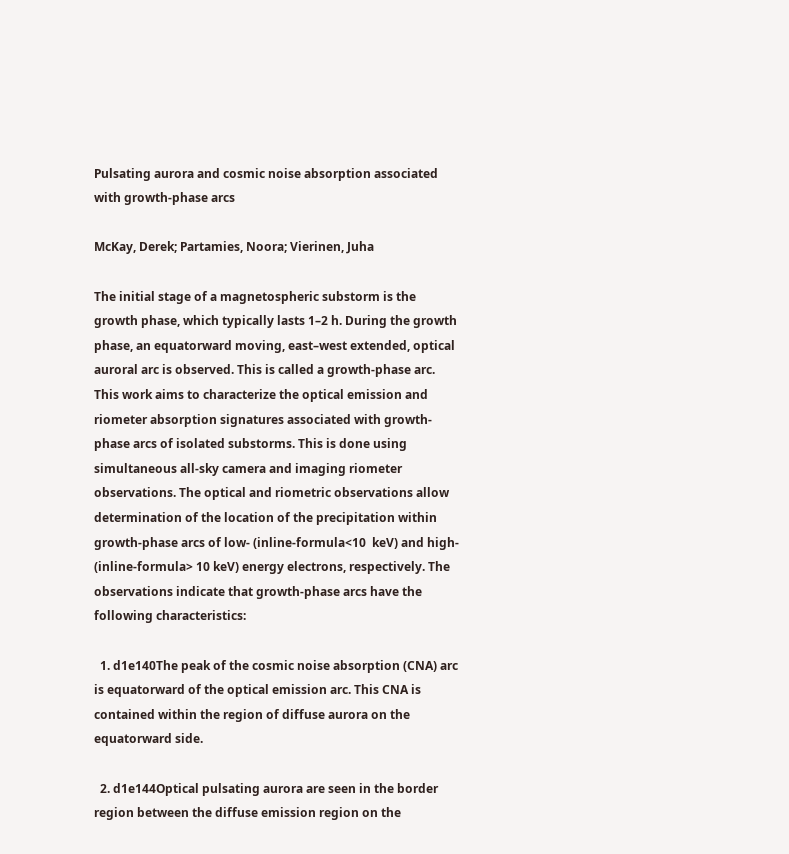Pulsating aurora and cosmic noise absorption associated with growth-phase arcs

McKay, Derek; Partamies, Noora; Vierinen, Juha

The initial stage of a magnetospheric substorm is the growth phase, which typically lasts 1–2 h. During the growth phase, an equatorward moving, east–west extended, optical auroral arc is observed. This is called a growth-phase arc. This work aims to characterize the optical emission and riometer absorption signatures associated with growth-phase arcs of isolated substorms. This is done using simultaneous all-sky camera and imaging riometer observations. The optical and riometric observations allow determination of the location of the precipitation within growth-phase arcs of low- (inline-formula<10  keV) and high- (inline-formula> 10 keV) energy electrons, respectively. The observations indicate that growth-phase arcs have the following characteristics:

  1. d1e140The peak of the cosmic noise absorption (CNA) arc is equatorward of the optical emission arc. This CNA is contained within the region of diffuse aurora on the equatorward side.

  2. d1e144Optical pulsating aurora are seen in the border region between the diffuse emission region on the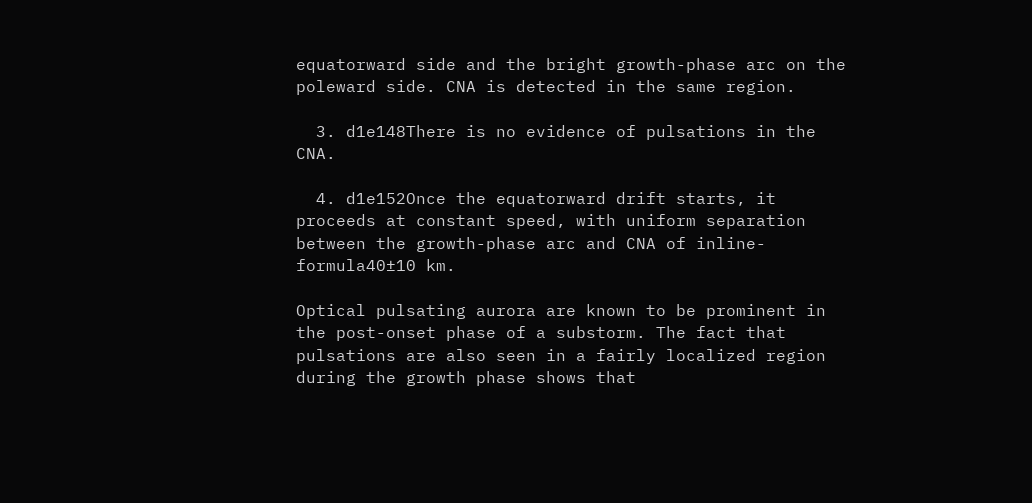equatorward side and the bright growth-phase arc on the poleward side. CNA is detected in the same region.

  3. d1e148There is no evidence of pulsations in the CNA.

  4. d1e152Once the equatorward drift starts, it proceeds at constant speed, with uniform separation between the growth-phase arc and CNA of inline-formula40±10 km.

Optical pulsating aurora are known to be prominent in the post-onset phase of a substorm. The fact that pulsations are also seen in a fairly localized region during the growth phase shows that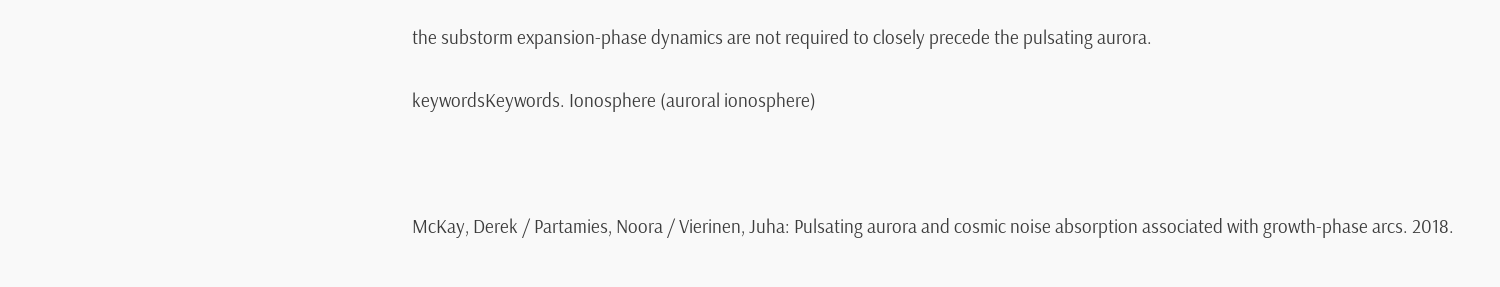the substorm expansion-phase dynamics are not required to closely precede the pulsating aurora.

keywordsKeywords. Ionosphere (auroral ionosphere)



McKay, Derek / Partamies, Noora / Vierinen, Juha: Pulsating aurora and cosmic noise absorption associated with growth-phase arcs. 2018.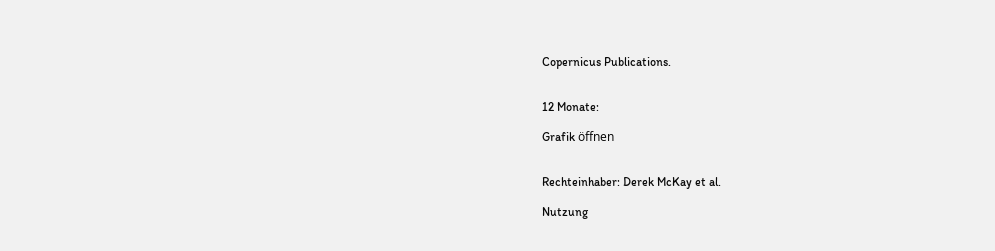Copernicus Publications.


12 Monate:

Grafik öffnen


Rechteinhaber: Derek McKay et al.

Nutzung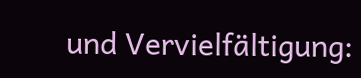und Vervielfältigung: